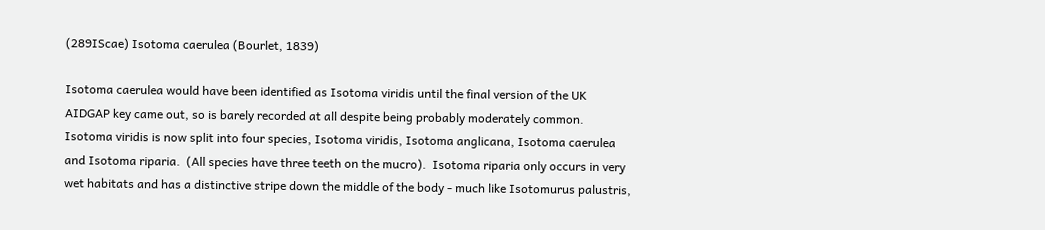(289IScae) Isotoma caerulea (Bourlet, 1839)

Isotoma caerulea would have been identified as Isotoma viridis until the final version of the UK AIDGAP key came out, so is barely recorded at all despite being probably moderately common.  Isotoma viridis is now split into four species, Isotoma viridis, Isotoma anglicana, Isotoma caerulea and Isotoma riparia.  (All species have three teeth on the mucro).  Isotoma riparia only occurs in very wet habitats and has a distinctive stripe down the middle of the body - much like Isotomurus palustris,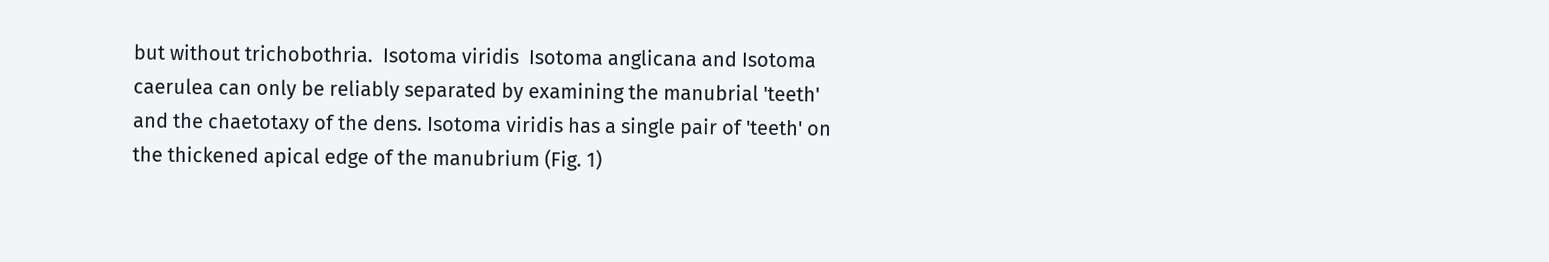but without trichobothria.  Isotoma viridis  Isotoma anglicana and Isotoma caerulea can only be reliably separated by examining the manubrial 'teeth' and the chaetotaxy of the dens. Isotoma viridis has a single pair of 'teeth' on the thickened apical edge of the manubrium (Fig. 1)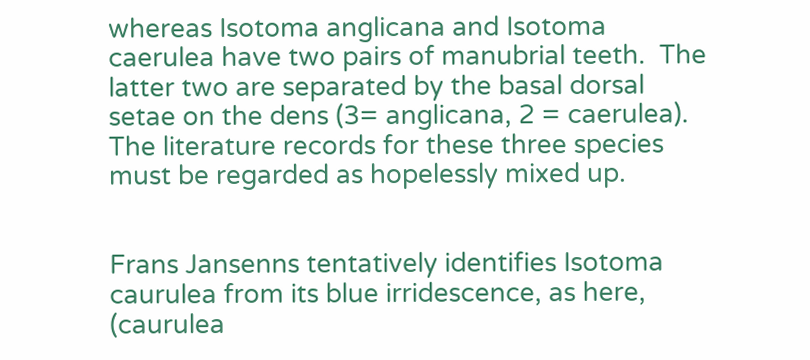whereas Isotoma anglicana and Isotoma caerulea have two pairs of manubrial teeth.  The latter two are separated by the basal dorsal setae on the dens (3= anglicana, 2 = caerulea). The literature records for these three species must be regarded as hopelessly mixed up.


Frans Jansenns tentatively identifies Isotoma caurulea from its blue irridescence, as here, (caurulea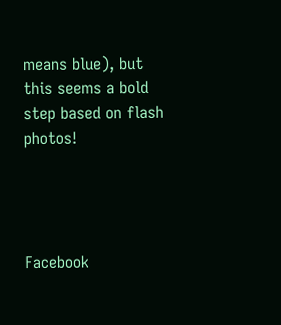means blue), but this seems a bold step based on flash photos!




Facebook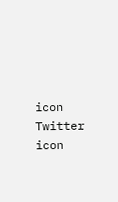icon    Twitter icon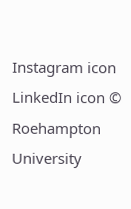Instagram icon    LinkedIn icon © Roehampton University